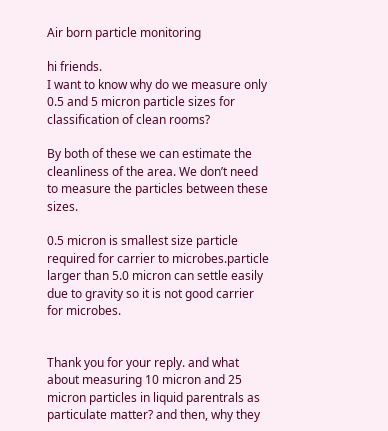Air born particle monitoring

hi friends.
I want to know why do we measure only 0.5 and 5 micron particle sizes for classification of clean rooms?

By both of these we can estimate the cleanliness of the area. We don’t need to measure the particles between these sizes.

0.5 micron is smallest size particle required for carrier to microbes.particle larger than 5.0 micron can settle easily due to gravity so it is not good carrier for microbes.


Thank you for your reply. and what about measuring 10 micron and 25 micron particles in liquid parentrals as particulate matter? and then, why they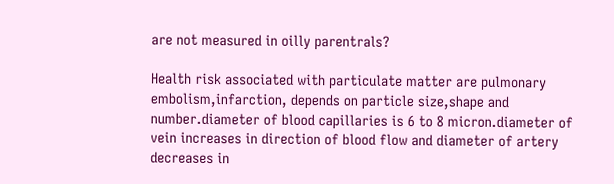are not measured in oilly parentrals?

Health risk associated with particulate matter are pulmonary embolism,infarction, depends on particle size,shape and number.diameter of blood capillaries is 6 to 8 micron.diameter of vein increases in direction of blood flow and diameter of artery decreases in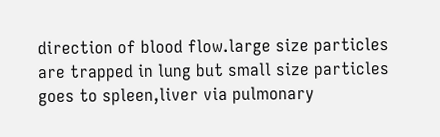direction of blood flow.large size particles are trapped in lung but small size particles goes to spleen,liver via pulmonary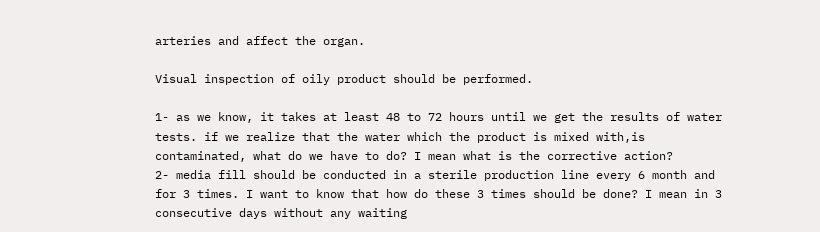arteries and affect the organ.

Visual inspection of oily product should be performed.

1- as we know, it takes at least 48 to 72 hours until we get the results of water tests. if we realize that the water which the product is mixed with,is contaminated, what do we have to do? I mean what is the corrective action?
2- media fill should be conducted in a sterile production line every 6 month and for 3 times. I want to know that how do these 3 times should be done? I mean in 3 consecutive days without any waiting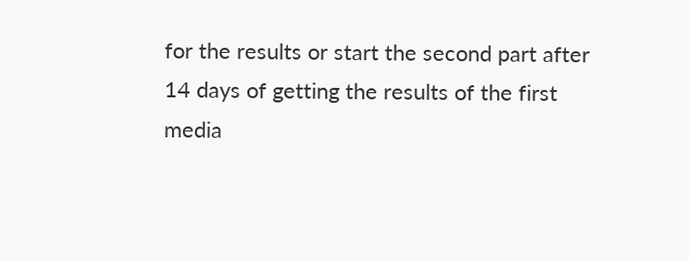for the results or start the second part after 14 days of getting the results of the first media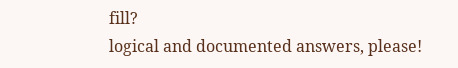fill?
logical and documented answers, please!